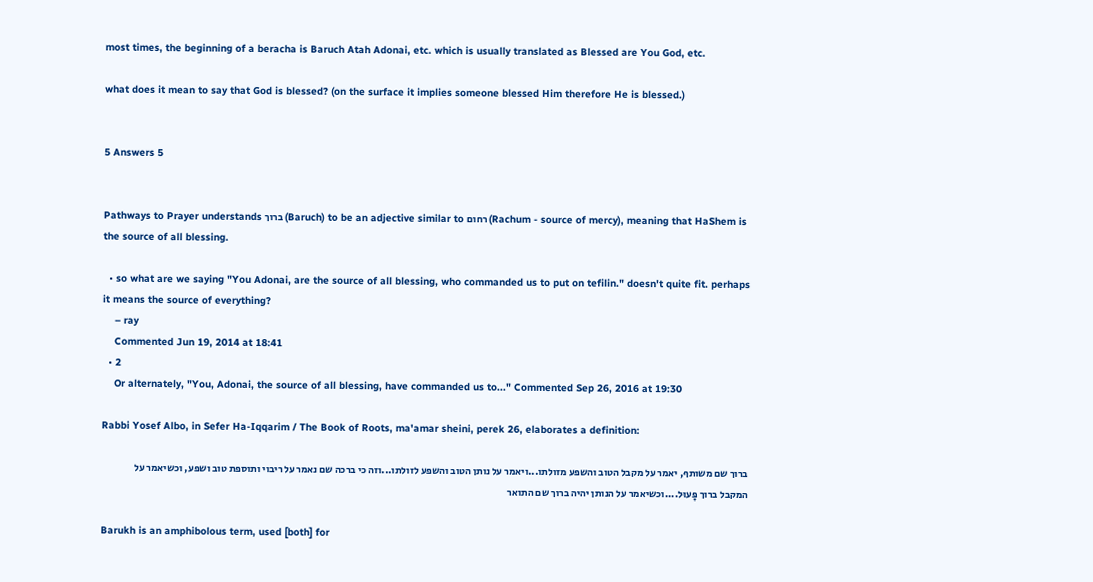most times, the beginning of a beracha is Baruch Atah Adonai, etc. which is usually translated as Blessed are You God, etc.

what does it mean to say that God is blessed? (on the surface it implies someone blessed Him therefore He is blessed.)


5 Answers 5


Pathways to Prayer understands ברוך (Baruch) to be an adjective similar to רחום (Rachum - source of mercy), meaning that HaShem is the source of all blessing.

  • so what are we saying "You Adonai, are the source of all blessing, who commanded us to put on tefilin." doesn't quite fit. perhaps it means the source of everything?
    – ray
    Commented Jun 19, 2014 at 18:41
  • 2
    Or alternately, "You, Adonai, the source of all blessing, have commanded us to..." Commented Sep 26, 2016 at 19:30

Rabbi Yosef Albo, in Sefer Ha-Iqqarim / The Book of Roots, ma'amar sheini, perek 26, elaborates a definition:

ברוך שם משותף, יאמר על מקבל הטוב והשפע מזולתו...ויאמר על נותן הטוב והשפע לזולתו...וזה כי ברכה שם נאמר על ריבוי ותוספת טוב ושפע, וכשיאמר על המקבל ברוך פָּעוּל....וכשיאמר על הנותן יהיה ברוך שם התואר

Barukh is an amphibolous term, used [both] for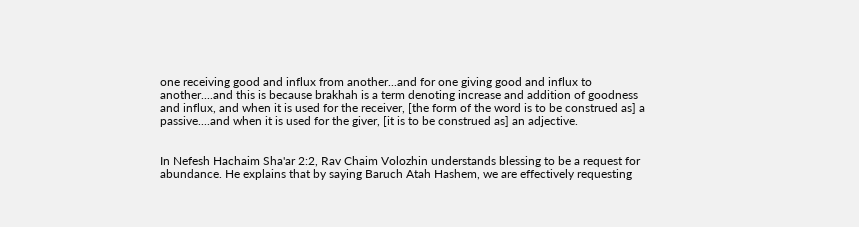one receiving good and influx from another...and for one giving good and influx to another....and this is because brakhah is a term denoting increase and addition of goodness and influx, and when it is used for the receiver, [the form of the word is to be construed as] a passive....and when it is used for the giver, [it is to be construed as] an adjective.


In Nefesh Hachaim Sha'ar 2:2, Rav Chaim Volozhin understands blessing to be a request for abundance. He explains that by saying Baruch Atah Hashem, we are effectively requesting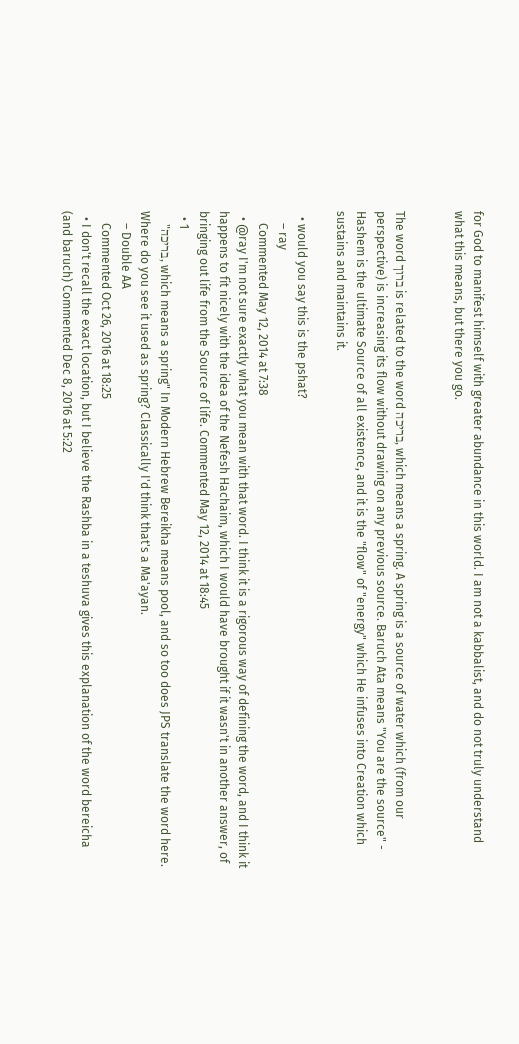for God to manifest himself with greater abundance in this world. I am not a kabbalist, and do not truly understand what this means, but there you go.


The word ברוך is related to the word בריכה, which means a spring. A spring is a source of water which (from our perspective) is increasing its flow without drawing on any previous source. Baruch Ata means "You are the source" - Hashem is the ultimate Source of all existence, and it is the "flow" of "energy" which He infuses into Creation which sustains and maintains it.

  • would you say this is the pshat?
    – ray
    Commented May 12, 2014 at 7:38
  • @ray I'm not sure exactly what you mean with that word. I think it is a rigorous way of defining the word, and I think it happens to fit nicely with the idea of the Nefesh Hachaim, which I would have brought if it wasn't in another answer, of bringing out life from the Source of life. Commented May 12, 2014 at 18:45
  • 1
    "בריכה, which means a spring" In Modern Hebrew Bereikha means pool, and so too does JPS translate the word here. Where do you see it used as spring? Classically I'd think that's a Ma'ayan.
    – Double AA
    Commented Oct 26, 2016 at 18:25
  • I don't recall the exact location, but I believe the Rashba in a teshuva gives this explanation of the word bereicha (and baruch) Commented Dec 8, 2016 at 5:22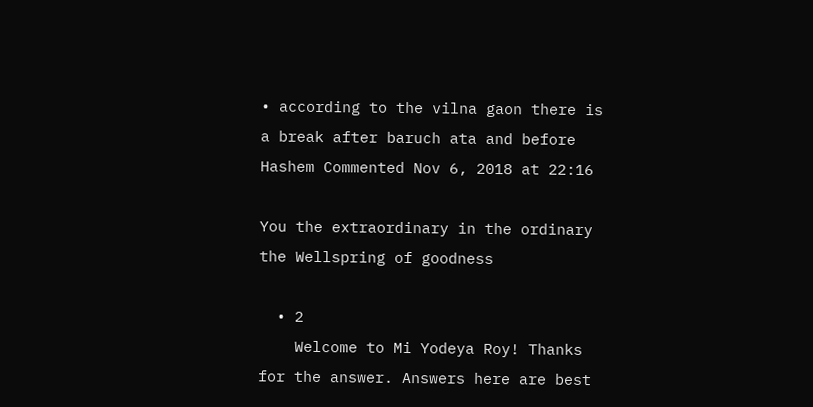• according to the vilna gaon there is a break after baruch ata and before Hashem Commented Nov 6, 2018 at 22:16

You the extraordinary in the ordinary the Wellspring of goodness

  • 2
    Welcome to Mi Yodeya Roy! Thanks for the answer. Answers here are best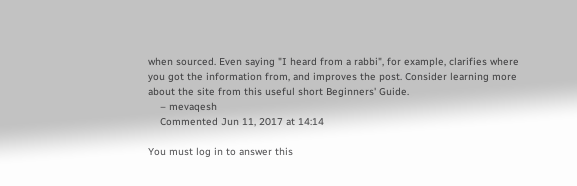when sourced. Even saying "I heard from a rabbi", for example, clarifies where you got the information from, and improves the post. Consider learning more about the site from this useful short Beginners' Guide.
    – mevaqesh
    Commented Jun 11, 2017 at 14:14

You must log in to answer this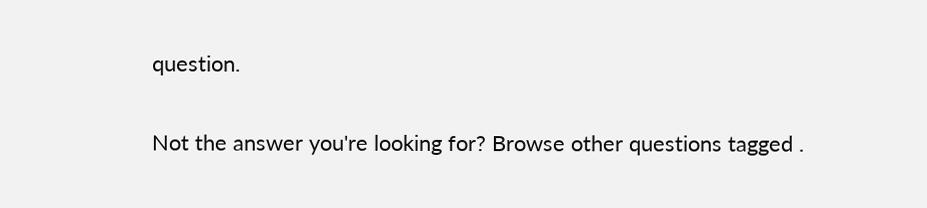question.

Not the answer you're looking for? Browse other questions tagged .